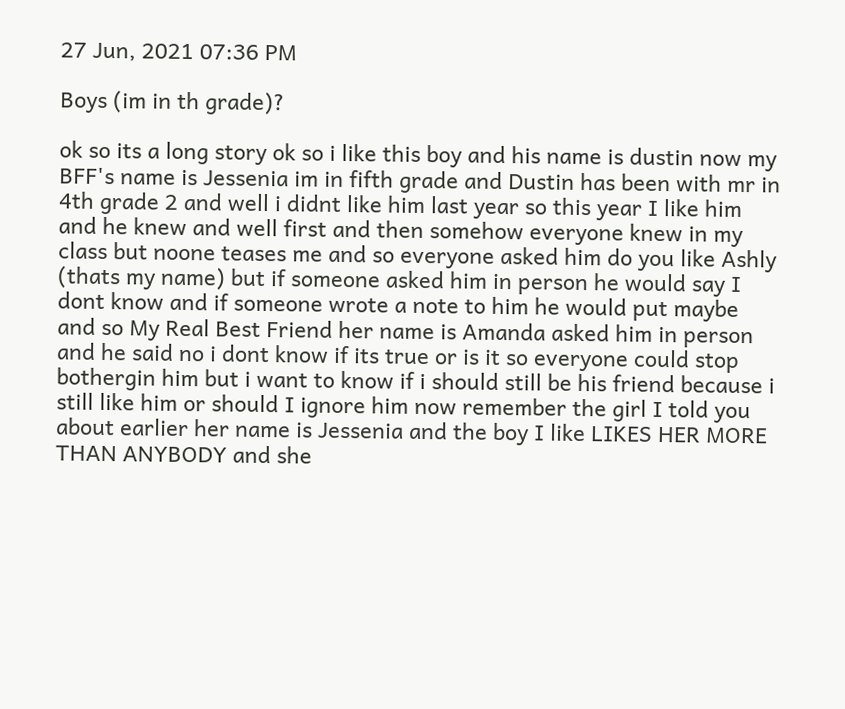27 Jun, 2021 07:36 PM

Boys (im in th grade)?

ok so its a long story ok so i like this boy and his name is dustin now my BFF's name is Jessenia im in fifth grade and Dustin has been with mr in 4th grade 2 and well i didnt like him last year so this year I like him and he knew and well first and then somehow everyone knew in my class but noone teases me and so everyone asked him do you like Ashly (thats my name) but if someone asked him in person he would say I dont know and if someone wrote a note to him he would put maybe and so My Real Best Friend her name is Amanda asked him in person and he said no i dont know if its true or is it so everyone could stop bothergin him but i want to know if i should still be his friend because i still like him or should I ignore him now remember the girl I told you about earlier her name is Jessenia and the boy I like LIKES HER MORE THAN ANYBODY and she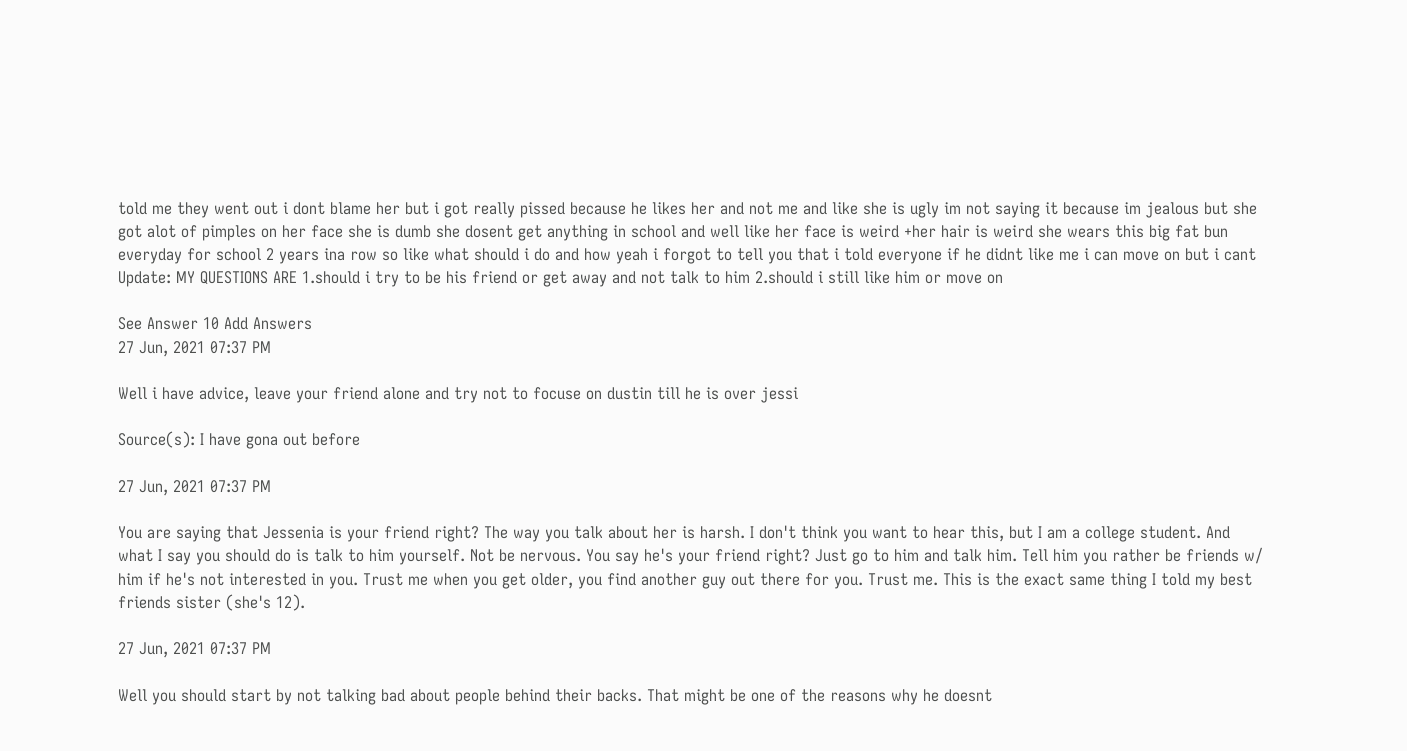told me they went out i dont blame her but i got really pissed because he likes her and not me and like she is ugly im not saying it because im jealous but she got alot of pimples on her face she is dumb she dosent get anything in school and well like her face is weird +her hair is weird she wears this big fat bun everyday for school 2 years ina row so like what should i do and how yeah i forgot to tell you that i told everyone if he didnt like me i can move on but i cant Update: MY QUESTIONS ARE 1.should i try to be his friend or get away and not talk to him 2.should i still like him or move on

See Answer 10 Add Answers
27 Jun, 2021 07:37 PM

Well i have advice, leave your friend alone and try not to focuse on dustin till he is over jessi

Source(s): I have gona out before

27 Jun, 2021 07:37 PM

You are saying that Jessenia is your friend right? The way you talk about her is harsh. I don't think you want to hear this, but I am a college student. And what I say you should do is talk to him yourself. Not be nervous. You say he's your friend right? Just go to him and talk him. Tell him you rather be friends w/ him if he's not interested in you. Trust me when you get older, you find another guy out there for you. Trust me. This is the exact same thing I told my best friends sister (she's 12).

27 Jun, 2021 07:37 PM

Well you should start by not talking bad about people behind their backs. That might be one of the reasons why he doesnt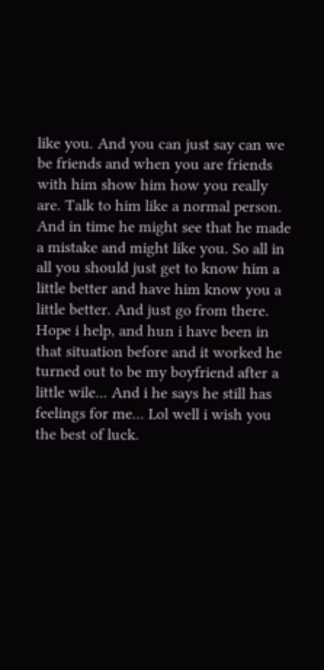like you. And you can just say can we be friends and when you are friends with him show him how you really are. Talk to him like a normal person. And in time he might see that he made a mistake and might like you. So all in all you should just get to know him a little better and have him know you a little better. And just go from there. Hope i help, and hun i have been in that situation before and it worked he turned out to be my boyfriend after a little wile... And i he says he still has feelings for me... Lol well i wish you the best of luck.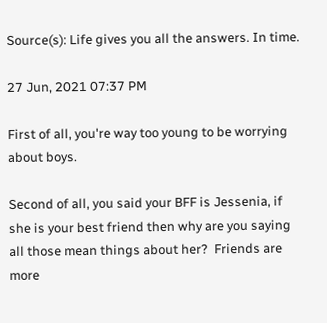Source(s): Life gives you all the answers. In time.

27 Jun, 2021 07:37 PM

First of all, you're way too young to be worrying about boys.

Second of all, you said your BFF is Jessenia, if she is your best friend then why are you saying all those mean things about her?  Friends are more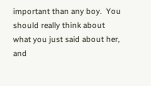important than any boy.  You should really think about what you just said about her, and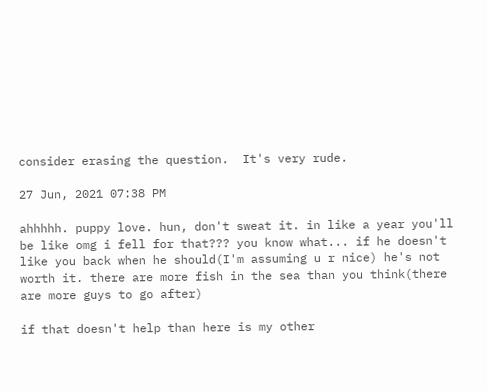consider erasing the question.  It's very rude.

27 Jun, 2021 07:38 PM

ahhhhh. puppy love. hun, don't sweat it. in like a year you'll be like omg i fell for that??? you know what... if he doesn't like you back when he should(I'm assuming u r nice) he's not worth it. there are more fish in the sea than you think(there are more guys to go after)

if that doesn't help than here is my other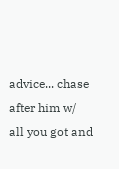advice... chase after him w/ all you got and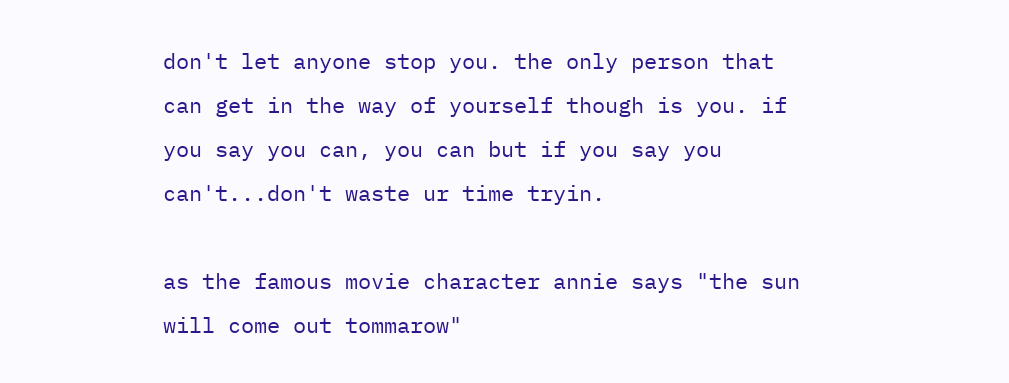don't let anyone stop you. the only person that can get in the way of yourself though is you. if you say you can, you can but if you say you can't...don't waste ur time tryin.

as the famous movie character annie says "the sun will come out tommarow"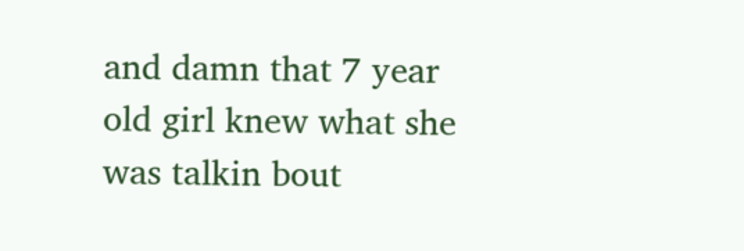and damn that 7 year old girl knew what she was talkin bout